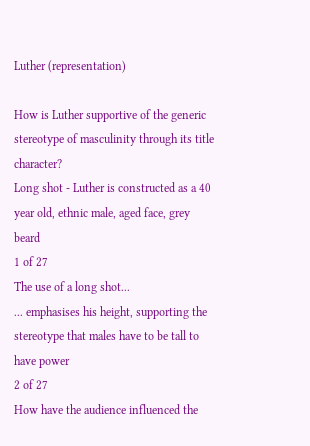Luther (representation)

How is Luther supportive of the generic stereotype of masculinity through its title character?
Long shot - Luther is constructed as a 40 year old, ethnic male, aged face, grey beard
1 of 27
The use of a long shot...
... emphasises his height, supporting the stereotype that males have to be tall to have power
2 of 27
How have the audience influenced the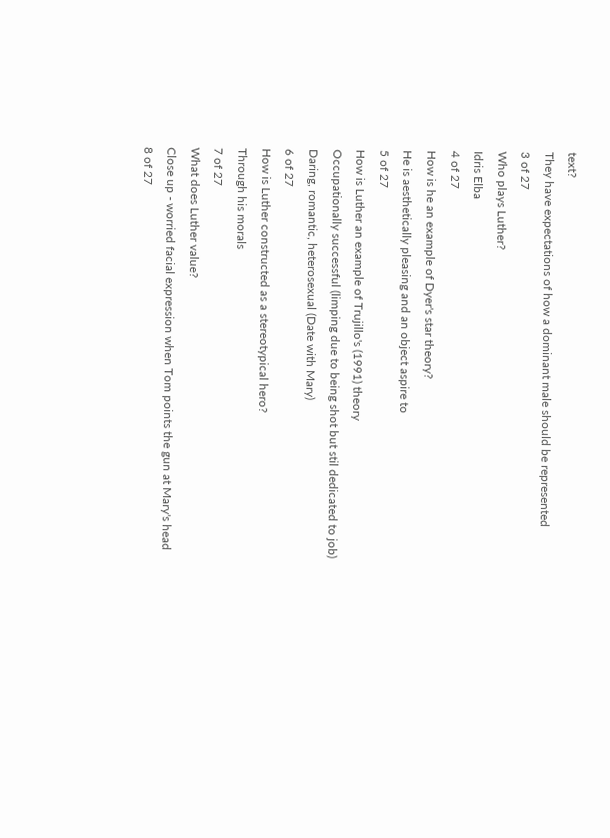text?
They have expectations of how a dominant male should be represented
3 of 27
Who plays Luther?
Idris Elba
4 of 27
How is he an example of Dyer's star theory?
He is aesthetically pleasing and an object aspire to
5 of 27
How is Luther an example of Trujillo's (1991) theory
Occupationally successful (limping due to being shot but stil dedicated to job) Daring, romantic, heterosexual (Date with Mary)
6 of 27
How is Luther constructed as a stereotypical hero?
Through his morals
7 of 27
What does Luther value?
Close up - worried facial expression when Tom points the gun at Mary's head
8 of 27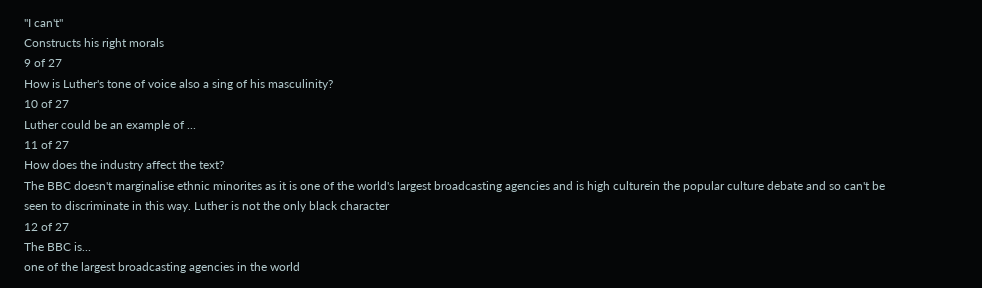"I can't"
Constructs his right morals
9 of 27
How is Luther's tone of voice also a sing of his masculinity?
10 of 27
Luther could be an example of ...
11 of 27
How does the industry affect the text?
The BBC doesn't marginalise ethnic minorites as it is one of the world's largest broadcasting agencies and is high culturein the popular culture debate and so can't be seen to discriminate in this way. Luther is not the only black character
12 of 27
The BBC is...
one of the largest broadcasting agencies in the world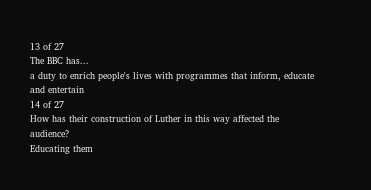13 of 27
The BBC has...
a duty to enrich people's lives with programmes that inform, educate and entertain
14 of 27
How has their construction of Luther in this way affected the audience?
Educating them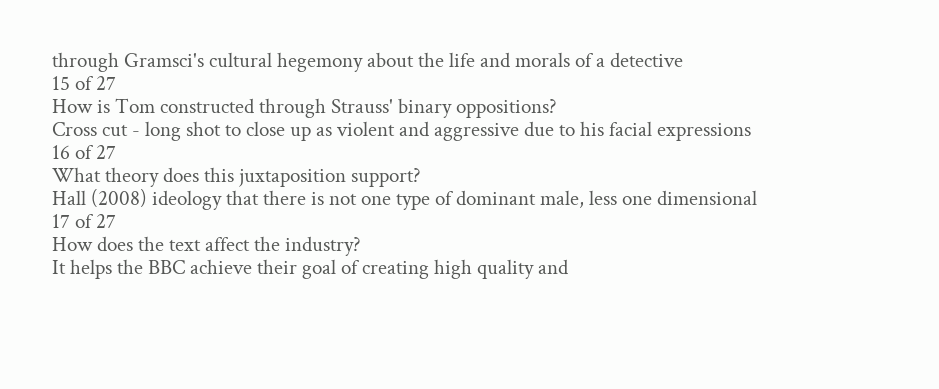through Gramsci's cultural hegemony about the life and morals of a detective
15 of 27
How is Tom constructed through Strauss' binary oppositions?
Cross cut - long shot to close up as violent and aggressive due to his facial expressions
16 of 27
What theory does this juxtaposition support?
Hall (2008) ideology that there is not one type of dominant male, less one dimensional
17 of 27
How does the text affect the industry?
It helps the BBC achieve their goal of creating high quality and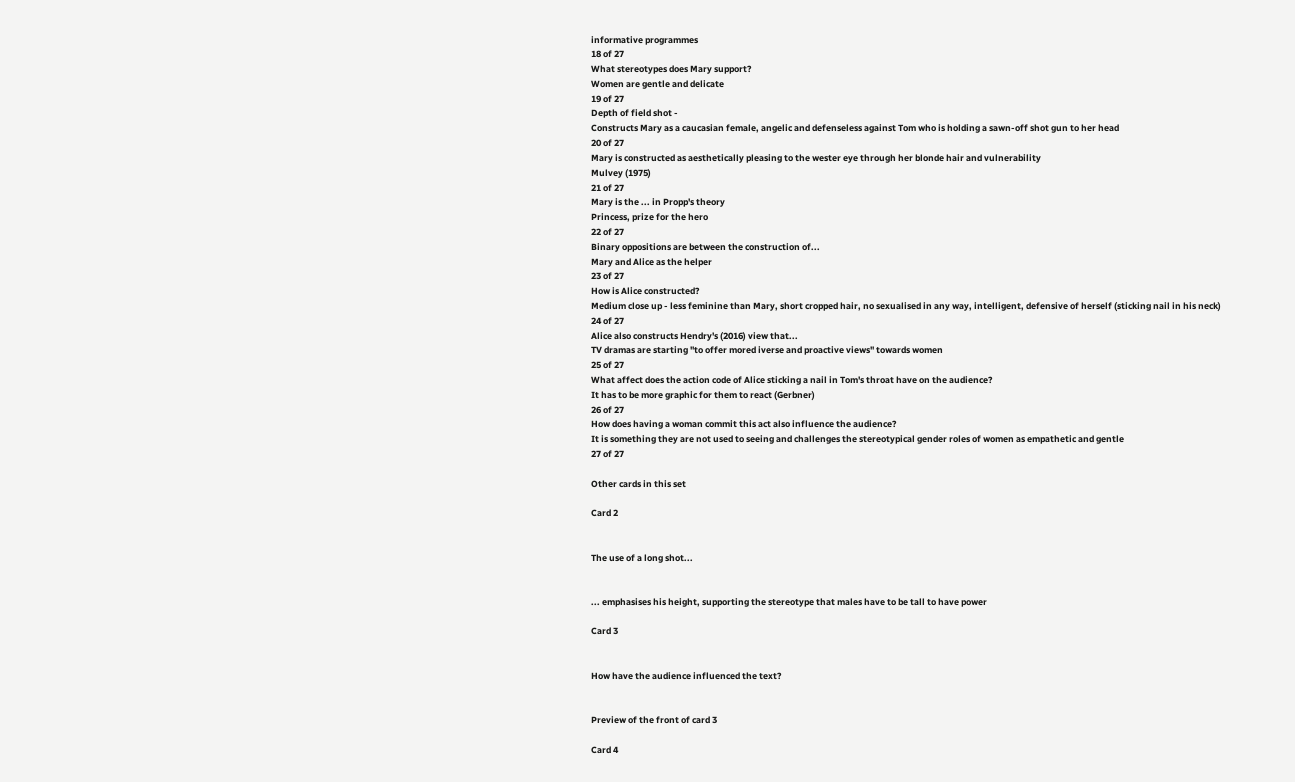informative programmes
18 of 27
What stereotypes does Mary support?
Women are gentle and delicate
19 of 27
Depth of field shot -
Constructs Mary as a caucasian female, angelic and defenseless against Tom who is holding a sawn-off shot gun to her head
20 of 27
Mary is constructed as aesthetically pleasing to the wester eye through her blonde hair and vulnerability
Mulvey (1975)
21 of 27
Mary is the ... in Propp's theory
Princess, prize for the hero
22 of 27
Binary oppositions are between the construction of...
Mary and Alice as the helper
23 of 27
How is Alice constructed?
Medium close up - less feminine than Mary, short cropped hair, no sexualised in any way, intelligent, defensive of herself (sticking nail in his neck)
24 of 27
Alice also constructs Hendry's (2016) view that...
TV dramas are starting "to offer mored iverse and proactive views" towards women
25 of 27
What affect does the action code of Alice sticking a nail in Tom's throat have on the audience?
It has to be more graphic for them to react (Gerbner)
26 of 27
How does having a woman commit this act also influence the audience?
It is something they are not used to seeing and challenges the stereotypical gender roles of women as empathetic and gentle
27 of 27

Other cards in this set

Card 2


The use of a long shot...


... emphasises his height, supporting the stereotype that males have to be tall to have power

Card 3


How have the audience influenced the text?


Preview of the front of card 3

Card 4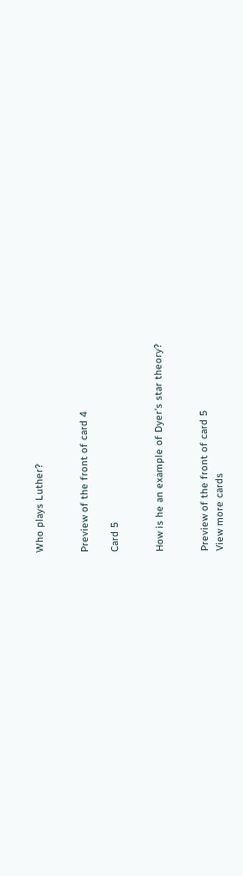Who plays Luther?


Preview of the front of card 4

Card 5


How is he an example of Dyer's star theory?


Preview of the front of card 5
View more cards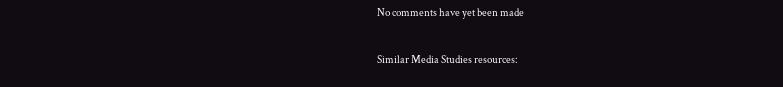No comments have yet been made

Similar Media Studies resources: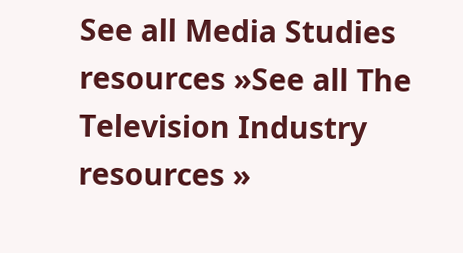See all Media Studies resources »See all The Television Industry resources »